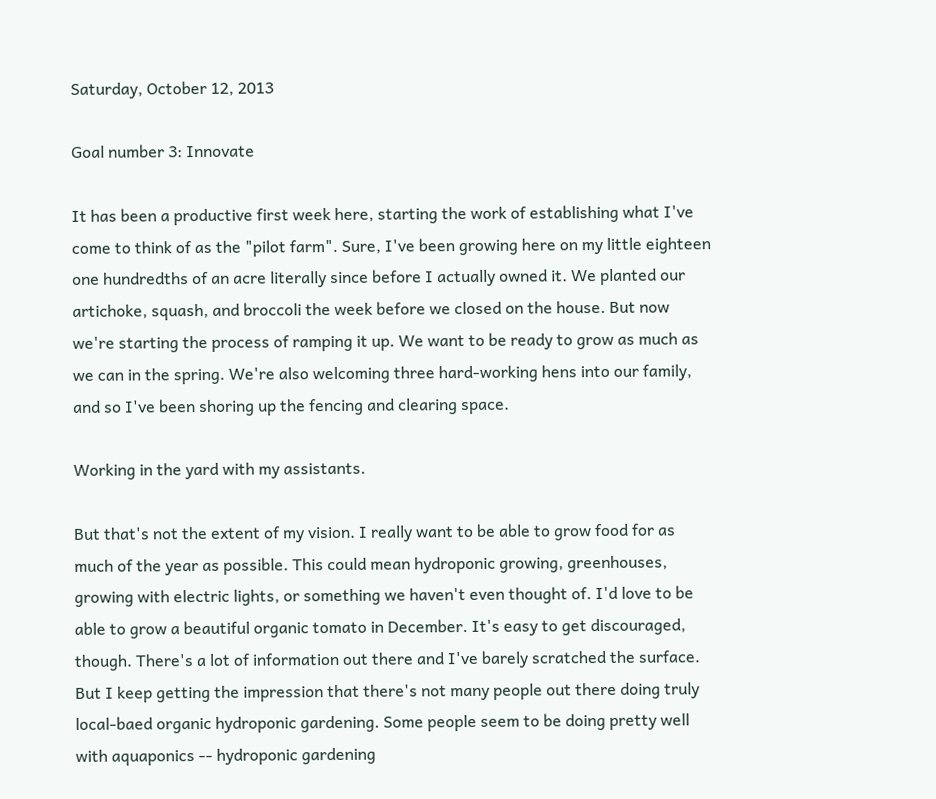Saturday, October 12, 2013

Goal number 3: Innovate

It has been a productive first week here, starting the work of establishing what I've come to think of as the "pilot farm". Sure, I've been growing here on my little eighteen one hundredths of an acre literally since before I actually owned it. We planted our artichoke, squash, and broccoli the week before we closed on the house. But now we're starting the process of ramping it up. We want to be ready to grow as much as we can in the spring. We're also welcoming three hard-working hens into our family, and so I've been shoring up the fencing and clearing space.

Working in the yard with my assistants.

But that's not the extent of my vision. I really want to be able to grow food for as much of the year as possible. This could mean hydroponic growing, greenhouses, growing with electric lights, or something we haven't even thought of. I'd love to be able to grow a beautiful organic tomato in December. It's easy to get discouraged, though. There's a lot of information out there and I've barely scratched the surface. But I keep getting the impression that there's not many people out there doing truly local-baed organic hydroponic gardening. Some people seem to be doing pretty well with aquaponics -- hydroponic gardening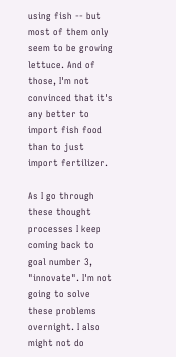using fish -- but most of them only seem to be growing lettuce. And of those, I'm not convinced that it's any better to import fish food than to just import fertilizer.

As I go through these thought processes I keep coming back to goal number 3, "innovate". I'm not going to solve these problems overnight. I also might not do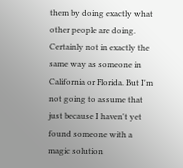them by doing exactly what other people are doing. Certainly not in exactly the same way as someone in California or Florida. But I'm not going to assume that just because I haven't yet found someone with a magic solution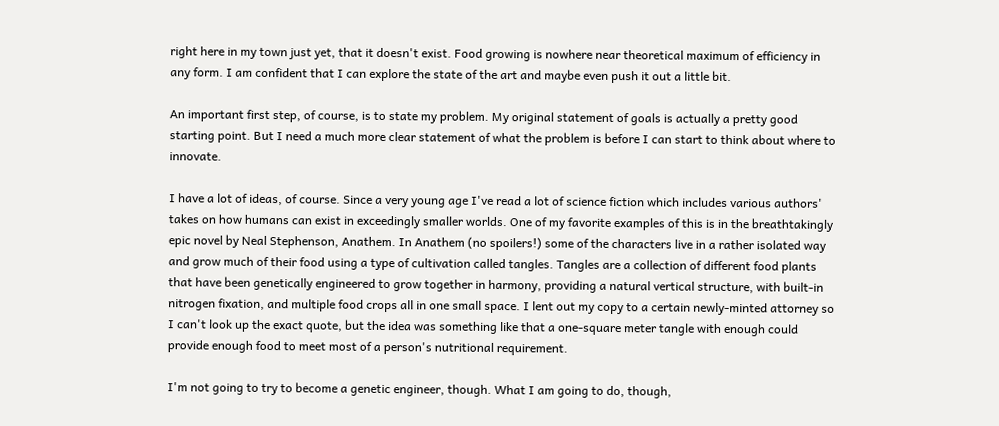right here in my town just yet, that it doesn't exist. Food growing is nowhere near theoretical maximum of efficiency in any form. I am confident that I can explore the state of the art and maybe even push it out a little bit.

An important first step, of course, is to state my problem. My original statement of goals is actually a pretty good starting point. But I need a much more clear statement of what the problem is before I can start to think about where to innovate.

I have a lot of ideas, of course. Since a very young age I've read a lot of science fiction which includes various authors' takes on how humans can exist in exceedingly smaller worlds. One of my favorite examples of this is in the breathtakingly epic novel by Neal Stephenson, Anathem. In Anathem (no spoilers!) some of the characters live in a rather isolated way and grow much of their food using a type of cultivation called tangles. Tangles are a collection of different food plants that have been genetically engineered to grow together in harmony, providing a natural vertical structure, with built-in nitrogen fixation, and multiple food crops all in one small space. I lent out my copy to a certain newly-minted attorney so I can't look up the exact quote, but the idea was something like that a one-square meter tangle with enough could provide enough food to meet most of a person's nutritional requirement.

I'm not going to try to become a genetic engineer, though. What I am going to do, though,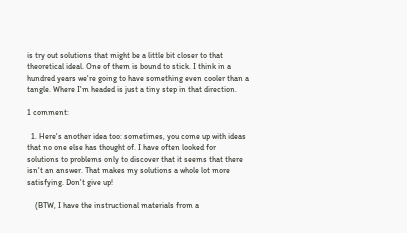is try out solutions that might be a little bit closer to that theoretical ideal. One of them is bound to stick. I think in a hundred years we're going to have something even cooler than a tangle. Where I'm headed is just a tiny step in that direction.

1 comment:

  1. Here's another idea too: sometimes, you come up with ideas that no one else has thought of. I have often looked for solutions to problems only to discover that it seems that there isn't an answer. That makes my solutions a whole lot more satisfying. Don't give up!

    (BTW, I have the instructional materials from a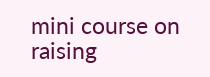mini course on raising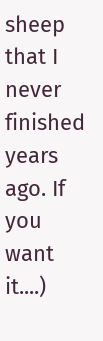sheep that I never finished years ago. If you want it....)